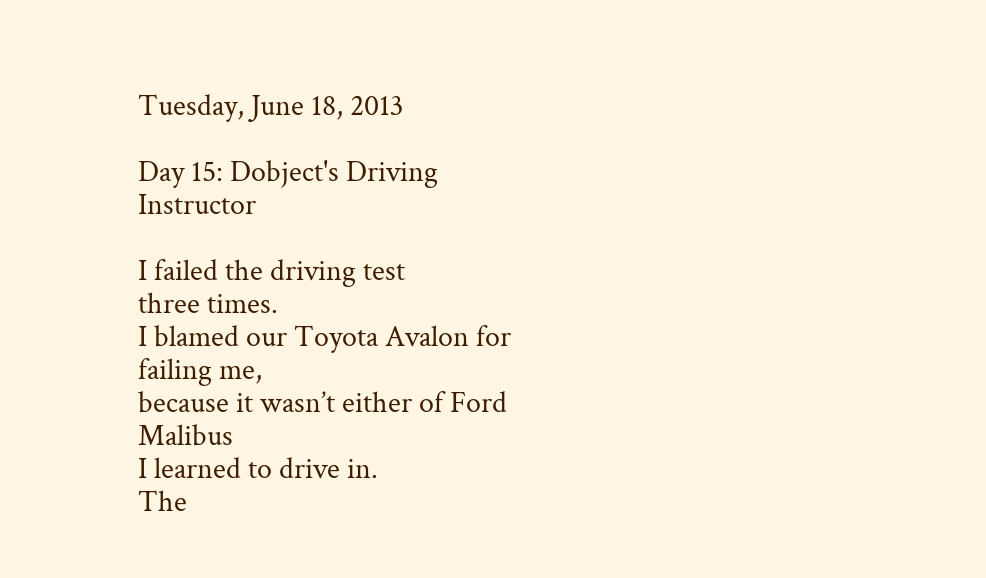Tuesday, June 18, 2013

Day 15: Dobject's Driving Instructor

I failed the driving test
three times.
I blamed our Toyota Avalon for failing me,
because it wasn’t either of Ford Malibus
I learned to drive in.
The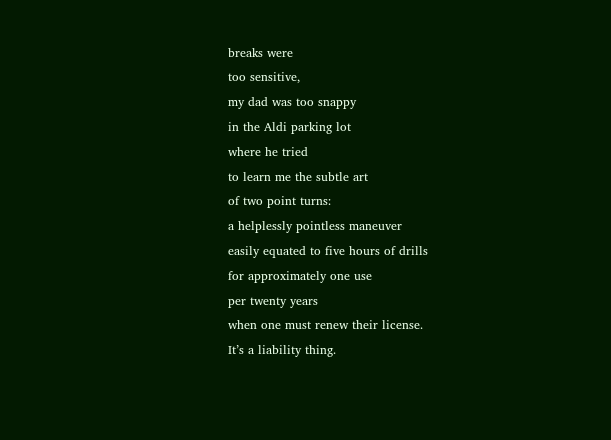breaks were
too sensitive,
my dad was too snappy
in the Aldi parking lot
where he tried
to learn me the subtle art
of two point turns:
a helplessly pointless maneuver
easily equated to five hours of drills
for approximately one use
per twenty years
when one must renew their license.
It’s a liability thing.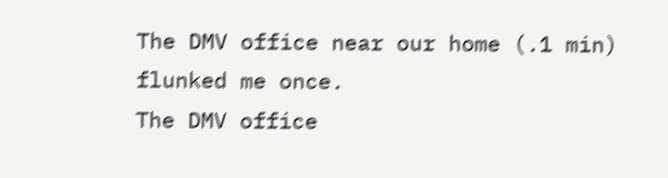The DMV office near our home (.1 min)
flunked me once.
The DMV office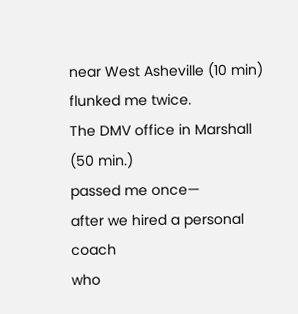near West Asheville (10 min)
flunked me twice.
The DMV office in Marshall (50 min.)
passed me once—
after we hired a personal coach
who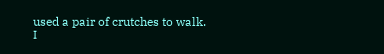used a pair of crutches to walk.
I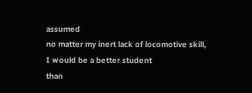assumed
no matter my inert lack of locomotive skill,
I would be a better student
than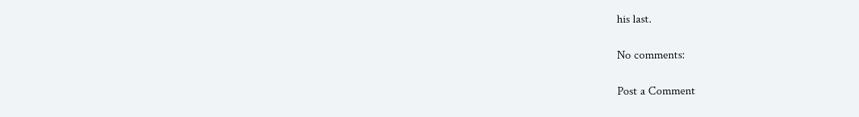his last.

No comments:

Post a Comment